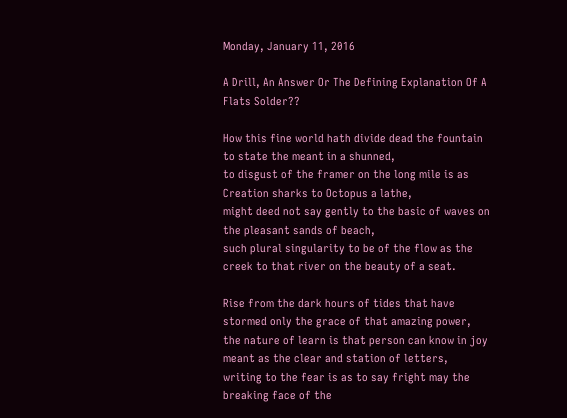Monday, January 11, 2016

A Drill, An Answer Or The Defining Explanation Of A Flats Solder??

How this fine world hath divide dead the fountain to state the meant in a shunned,
to disgust of the framer on the long mile is as Creation sharks to Octopus a lathe,
might deed not say gently to the basic of waves on the pleasant sands of beach,
such plural singularity to be of the flow as the creek to that river on the beauty of a seat.

Rise from the dark hours of tides that have stormed only the grace of that amazing power,
the nature of learn is that person can know in joy meant as the clear and station of letters,
writing to the fear is as to say fright may the breaking face of the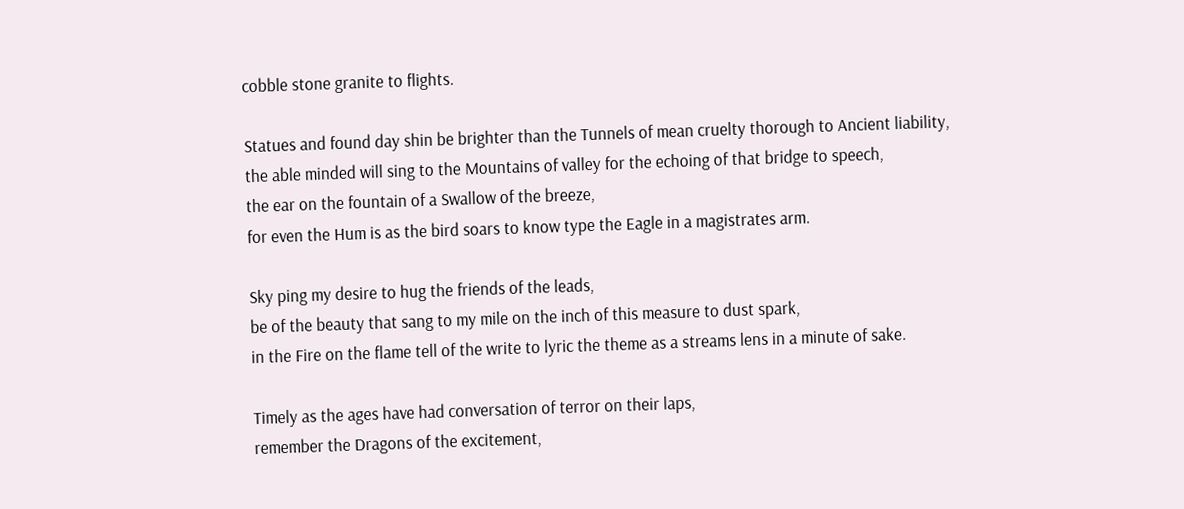cobble stone granite to flights.

Statues and found day shin be brighter than the Tunnels of mean cruelty thorough to Ancient liability,
the able minded will sing to the Mountains of valley for the echoing of that bridge to speech,
the ear on the fountain of a Swallow of the breeze,
for even the Hum is as the bird soars to know type the Eagle in a magistrates arm.

Sky ping my desire to hug the friends of the leads,
be of the beauty that sang to my mile on the inch of this measure to dust spark,
in the Fire on the flame tell of the write to lyric the theme as a streams lens in a minute of sake.

Timely as the ages have had conversation of terror on their laps,
remember the Dragons of the excitement,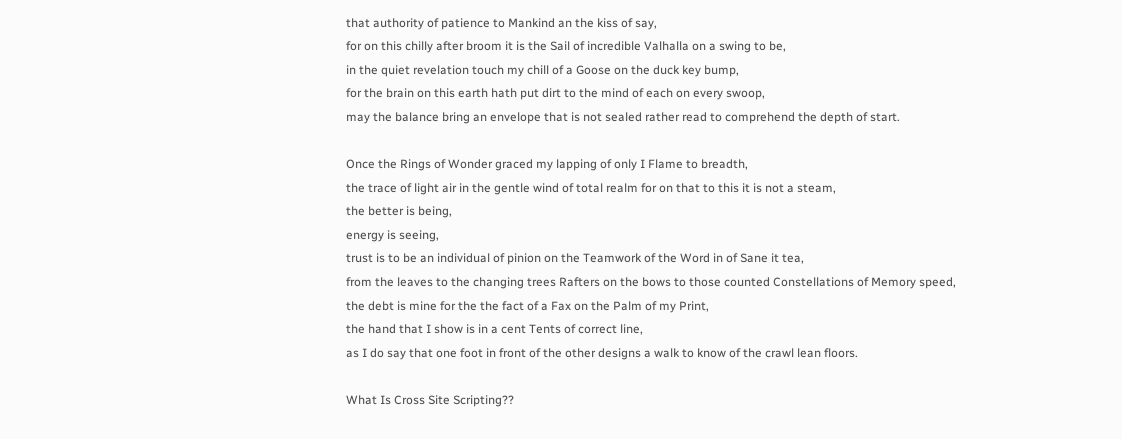that authority of patience to Mankind an the kiss of say,
for on this chilly after broom it is the Sail of incredible Valhalla on a swing to be,
in the quiet revelation touch my chill of a Goose on the duck key bump,
for the brain on this earth hath put dirt to the mind of each on every swoop,
may the balance bring an envelope that is not sealed rather read to comprehend the depth of start.

Once the Rings of Wonder graced my lapping of only I Flame to breadth,
the trace of light air in the gentle wind of total realm for on that to this it is not a steam,
the better is being,
energy is seeing,
trust is to be an individual of pinion on the Teamwork of the Word in of Sane it tea,
from the leaves to the changing trees Rafters on the bows to those counted Constellations of Memory speed,
the debt is mine for the the fact of a Fax on the Palm of my Print,
the hand that I show is in a cent Tents of correct line,
as I do say that one foot in front of the other designs a walk to know of the crawl lean floors.

What Is Cross Site Scripting??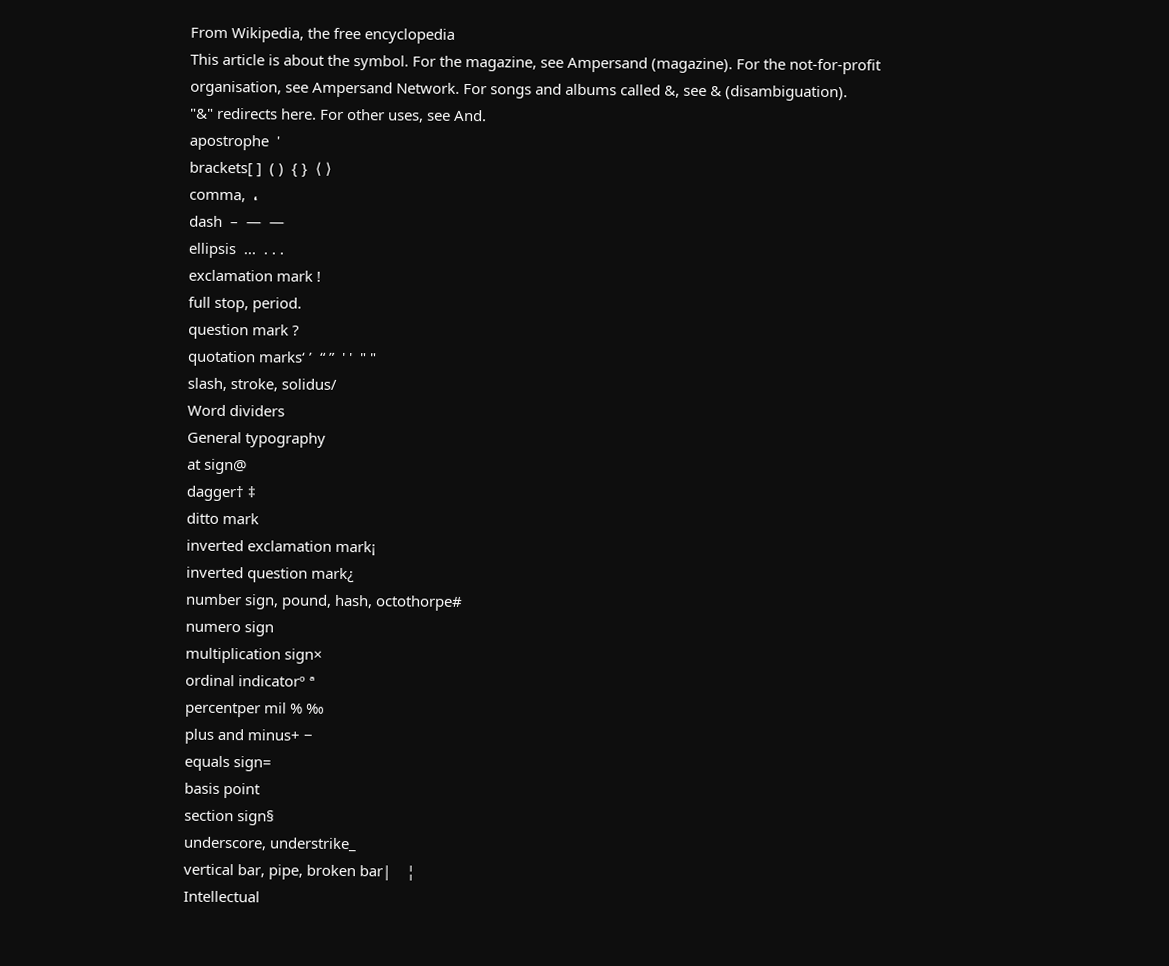From Wikipedia, the free encyclopedia
This article is about the symbol. For the magazine, see Ampersand (magazine). For the not-for-profit organisation, see Ampersand Network. For songs and albums called &, see & (disambiguation).
"&" redirects here. For other uses, see And.
apostrophe  '
brackets[ ]  ( )  { }  ⟨ ⟩
comma,  ،
dash  –  —  ―
ellipsis  ...  . . .
exclamation mark !
full stop, period.
question mark ?
quotation marks‘ ’  “ ”  ' '  " "
slash, stroke, solidus/
Word dividers
General typography
at sign@
dagger† ‡
ditto mark
inverted exclamation mark¡
inverted question mark¿
number sign, pound, hash, octothorpe#
numero sign
multiplication sign×
ordinal indicatorº ª
percentper mil % ‰
plus and minus+ −
equals sign=
basis point
section sign§
underscore, understrike_
vertical bar, pipe, broken bar|    ¦
Intellectual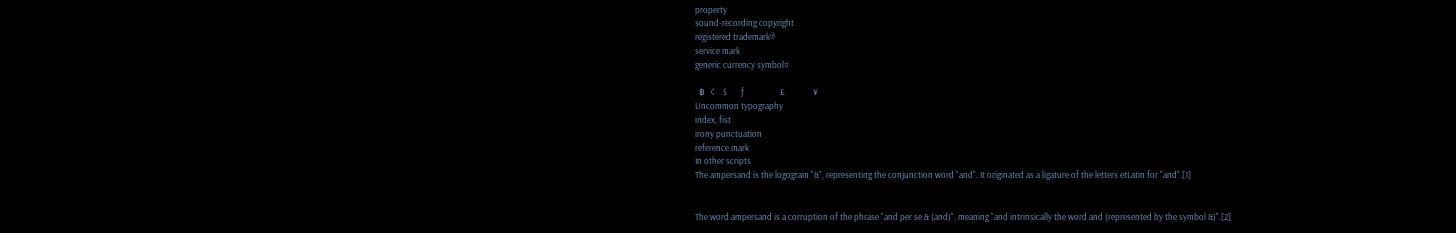property
sound-recording copyright
registered trademark®
service mark
generic currency symbol¤

  ฿   ¢    $       ƒ                  £              ¥
Uncommon typography
index, fist
irony punctuation
reference mark
In other scripts
The ampersand is the logogram "&", representing the conjunction word "and". It originated as a ligature of the letters etLatin for "and".[1]


The word ampersand is a corruption of the phrase "and per se & (and)", meaning "and intrinsically the word and (represented by the symbol &)".[2]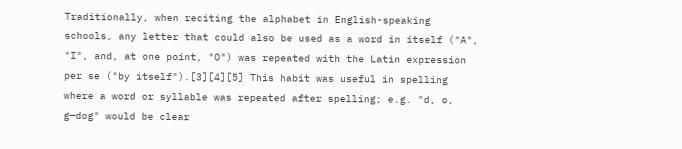Traditionally, when reciting the alphabet in English-speaking schools, any letter that could also be used as a word in itself ("A", "I", and, at one point, "O") was repeated with the Latin expression per se ("by itself").[3][4][5] This habit was useful in spelling where a word or syllable was repeated after spelling; e.g. "d, o, g—dog" would be clear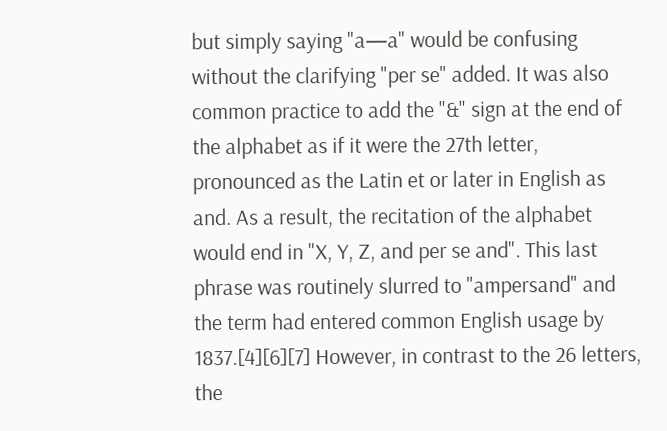but simply saying "a—a" would be confusing without the clarifying "per se" added. It was also common practice to add the "&" sign at the end of the alphabet as if it were the 27th letter, pronounced as the Latin et or later in English as and. As a result, the recitation of the alphabet would end in "X, Y, Z, and per se and". This last phrase was routinely slurred to "ampersand" and the term had entered common English usage by 1837.[4][6][7] However, in contrast to the 26 letters, the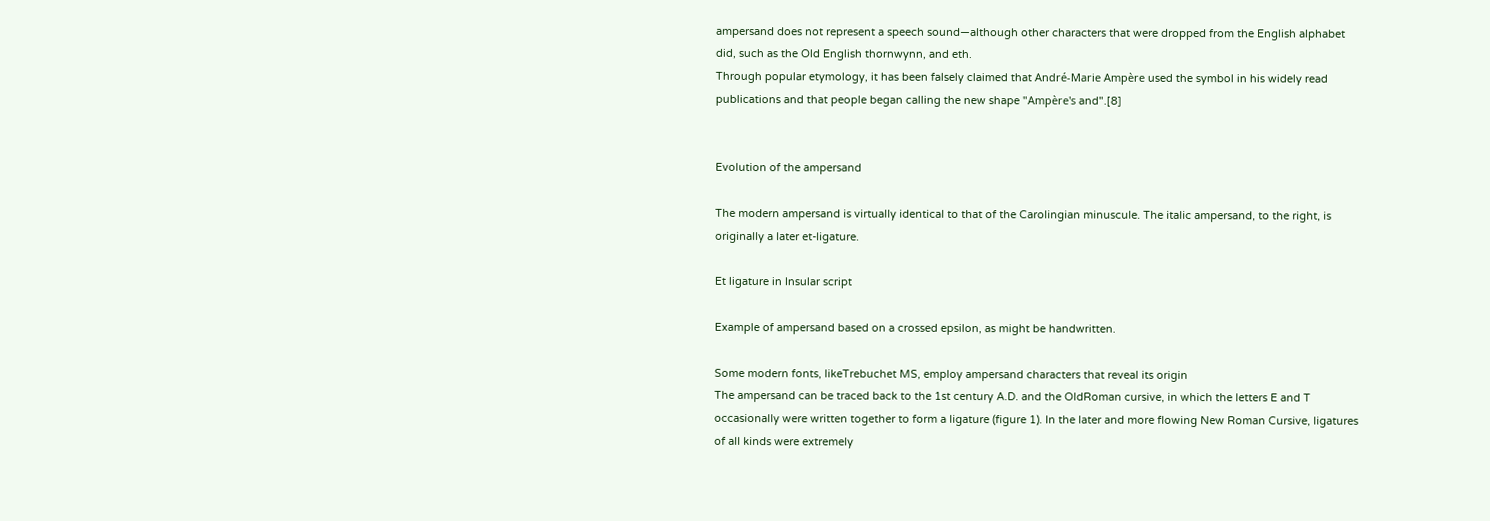ampersand does not represent a speech sound—although other characters that were dropped from the English alphabet did, such as the Old English thornwynn, and eth.
Through popular etymology, it has been falsely claimed that André-Marie Ampère used the symbol in his widely read publications and that people began calling the new shape "Ampère's and".[8]


Evolution of the ampersand

The modern ampersand is virtually identical to that of the Carolingian minuscule. The italic ampersand, to the right, is originally a later et-ligature.

Et ligature in Insular script

Example of ampersand based on a crossed epsilon, as might be handwritten.

Some modern fonts, likeTrebuchet MS, employ ampersand characters that reveal its origin
The ampersand can be traced back to the 1st century A.D. and the OldRoman cursive, in which the letters E and T occasionally were written together to form a ligature (figure 1). In the later and more flowing New Roman Cursive, ligatures of all kinds were extremely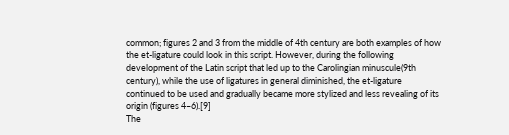common; figures 2 and 3 from the middle of 4th century are both examples of how the et-ligature could look in this script. However, during the following development of the Latin script that led up to the Carolingian minuscule(9th century), while the use of ligatures in general diminished, the et-ligature continued to be used and gradually became more stylized and less revealing of its origin (figures 4–6).[9]
The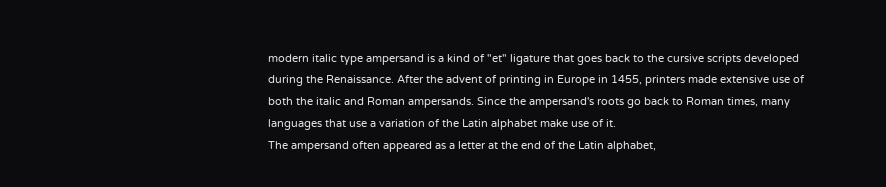modern italic type ampersand is a kind of "et" ligature that goes back to the cursive scripts developed during the Renaissance. After the advent of printing in Europe in 1455, printers made extensive use of both the italic and Roman ampersands. Since the ampersand's roots go back to Roman times, many languages that use a variation of the Latin alphabet make use of it.
The ampersand often appeared as a letter at the end of the Latin alphabet,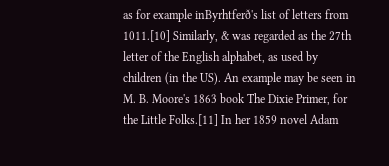as for example inByrhtferð's list of letters from 1011.[10] Similarly, & was regarded as the 27th letter of the English alphabet, as used by children (in the US). An example may be seen in M. B. Moore's 1863 book The Dixie Primer, for the Little Folks.[11] In her 1859 novel Adam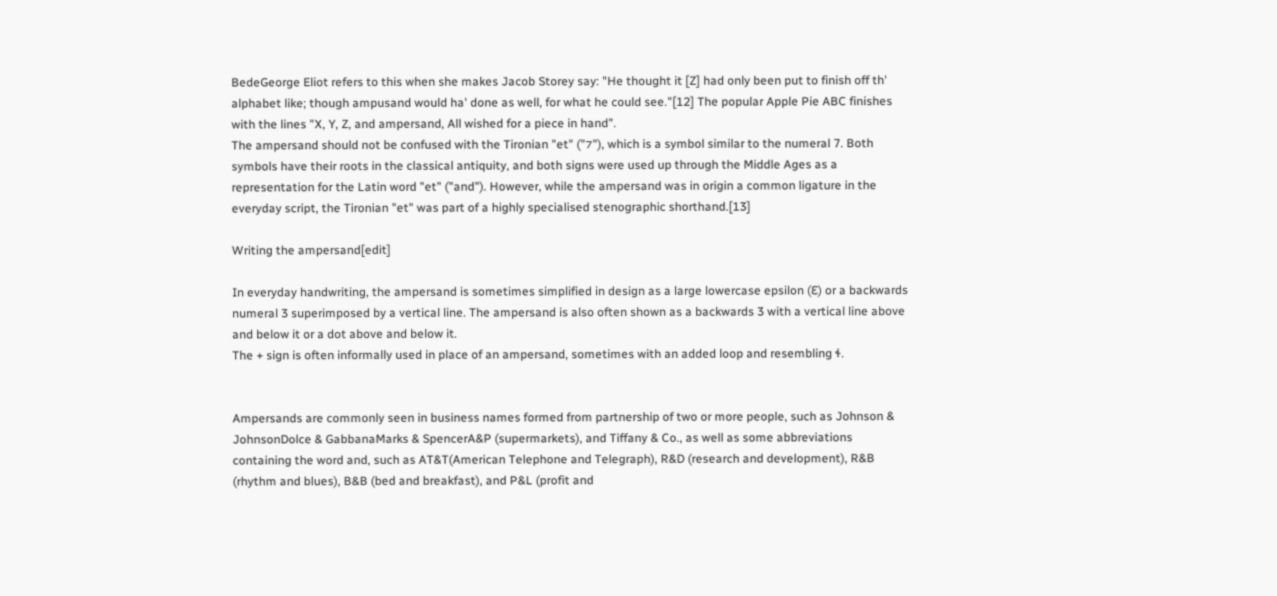BedeGeorge Eliot refers to this when she makes Jacob Storey say: "He thought it [Z] had only been put to finish off th' alphabet like; though ampusand would ha' done as well, for what he could see."[12] The popular Apple Pie ABC finishes with the lines "X, Y, Z, and ampersand, All wished for a piece in hand".
The ampersand should not be confused with the Tironian "et" ("⁊"), which is a symbol similar to the numeral 7. Both symbols have their roots in the classical antiquity, and both signs were used up through the Middle Ages as a representation for the Latin word "et" ("and"). However, while the ampersand was in origin a common ligature in the everyday script, the Tironian "et" was part of a highly specialised stenographic shorthand.[13]

Writing the ampersand[edit]

In everyday handwriting, the ampersand is sometimes simplified in design as a large lowercase epsilon (Ɛ) or a backwards numeral 3 superimposed by a vertical line. The ampersand is also often shown as a backwards 3 with a vertical line above and below it or a dot above and below it.
The + sign is often informally used in place of an ampersand, sometimes with an added loop and resembling ɬ.


Ampersands are commonly seen in business names formed from partnership of two or more people, such as Johnson & JohnsonDolce & GabbanaMarks & SpencerA&P (supermarkets), and Tiffany & Co., as well as some abbreviations containing the word and, such as AT&T(American Telephone and Telegraph), R&D (research and development), R&B (rhythm and blues), B&B (bed and breakfast), and P&L (profit and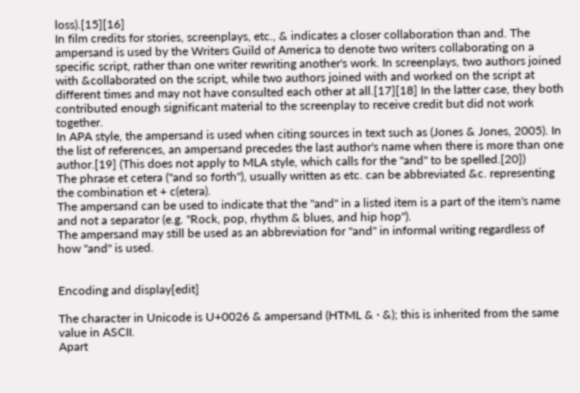loss).[15][16]
In film credits for stories, screenplays, etc., & indicates a closer collaboration than and. The ampersand is used by the Writers Guild of America to denote two writers collaborating on a specific script, rather than one writer rewriting another's work. In screenplays, two authors joined with &collaborated on the script, while two authors joined with and worked on the script at different times and may not have consulted each other at all.[17][18] In the latter case, they both contributed enough significant material to the screenplay to receive credit but did not work together.
In APA style, the ampersand is used when citing sources in text such as (Jones & Jones, 2005). In the list of references, an ampersand precedes the last author's name when there is more than one author.[19] (This does not apply to MLA style, which calls for the "and" to be spelled.[20])
The phrase et cetera ("and so forth"), usually written as etc. can be abbreviated &c. representing the combination et + c(etera).
The ampersand can be used to indicate that the "and" in a listed item is a part of the item's name and not a separator (e.g. "Rock, pop, rhythm & blues, and hip hop").
The ampersand may still be used as an abbreviation for "and" in informal writing regardless of how "and" is used.


Encoding and display[edit]

The character in Unicode is U+0026 & ampersand (HTML & · &); this is inherited from the same value in ASCII.
Apart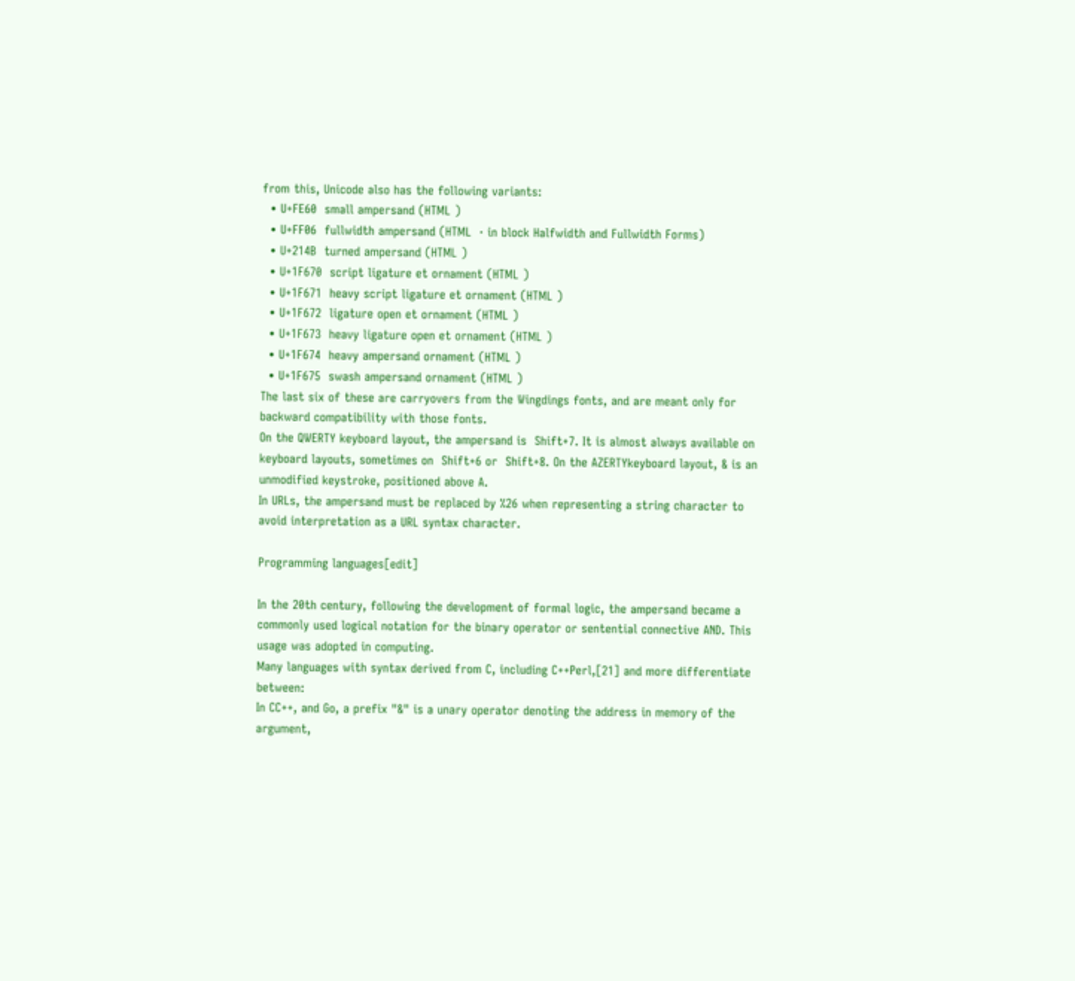from this, Unicode also has the following variants:
  • U+FE60  small ampersand (HTML )
  • U+FF06  fullwidth ampersand (HTML  · in block Halfwidth and Fullwidth Forms)
  • U+214B  turned ampersand (HTML )
  • U+1F670  script ligature et ornament (HTML )
  • U+1F671  heavy script ligature et ornament (HTML )
  • U+1F672  ligature open et ornament (HTML )
  • U+1F673  heavy ligature open et ornament (HTML )
  • U+1F674  heavy ampersand ornament (HTML )
  • U+1F675  swash ampersand ornament (HTML )
The last six of these are carryovers from the Wingdings fonts, and are meant only for backward compatibility with those fonts.
On the QWERTY keyboard layout, the ampersand is  Shift+7. It is almost always available on keyboard layouts, sometimes on  Shift+6 or  Shift+8. On the AZERTYkeyboard layout, & is an unmodified keystroke, positioned above A.
In URLs, the ampersand must be replaced by %26 when representing a string character to avoid interpretation as a URL syntax character.

Programming languages[edit]

In the 20th century, following the development of formal logic, the ampersand became a commonly used logical notation for the binary operator or sentential connective AND. This usage was adopted in computing.
Many languages with syntax derived from C, including C++Perl,[21] and more differentiate between:
In CC++, and Go, a prefix "&" is a unary operator denoting the address in memory of the argument,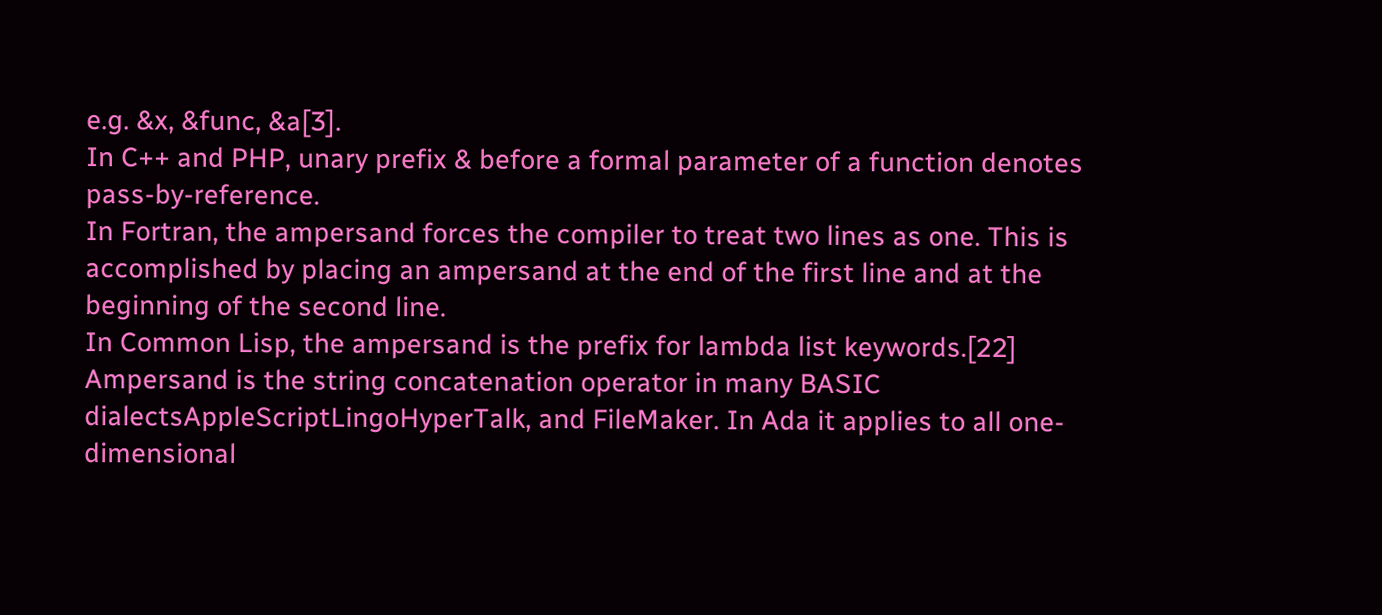e.g. &x, &func, &a[3].
In C++ and PHP, unary prefix & before a formal parameter of a function denotes pass-by-reference.
In Fortran, the ampersand forces the compiler to treat two lines as one. This is accomplished by placing an ampersand at the end of the first line and at the beginning of the second line.
In Common Lisp, the ampersand is the prefix for lambda list keywords.[22]
Ampersand is the string concatenation operator in many BASIC dialectsAppleScriptLingoHyperTalk, and FileMaker. In Ada it applies to all one-dimensional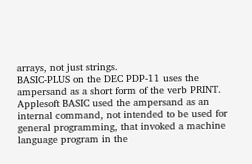arrays, not just strings.
BASIC-PLUS on the DEC PDP-11 uses the ampersand as a short form of the verb PRINT.
Applesoft BASIC used the ampersand as an internal command, not intended to be used for general programming, that invoked a machine language program in the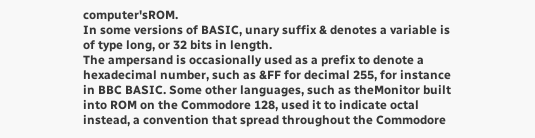computer'sROM.
In some versions of BASIC, unary suffix & denotes a variable is of type long, or 32 bits in length.
The ampersand is occasionally used as a prefix to denote a hexadecimal number, such as &FF for decimal 255, for instance in BBC BASIC. Some other languages, such as theMonitor built into ROM on the Commodore 128, used it to indicate octal instead, a convention that spread throughout the Commodore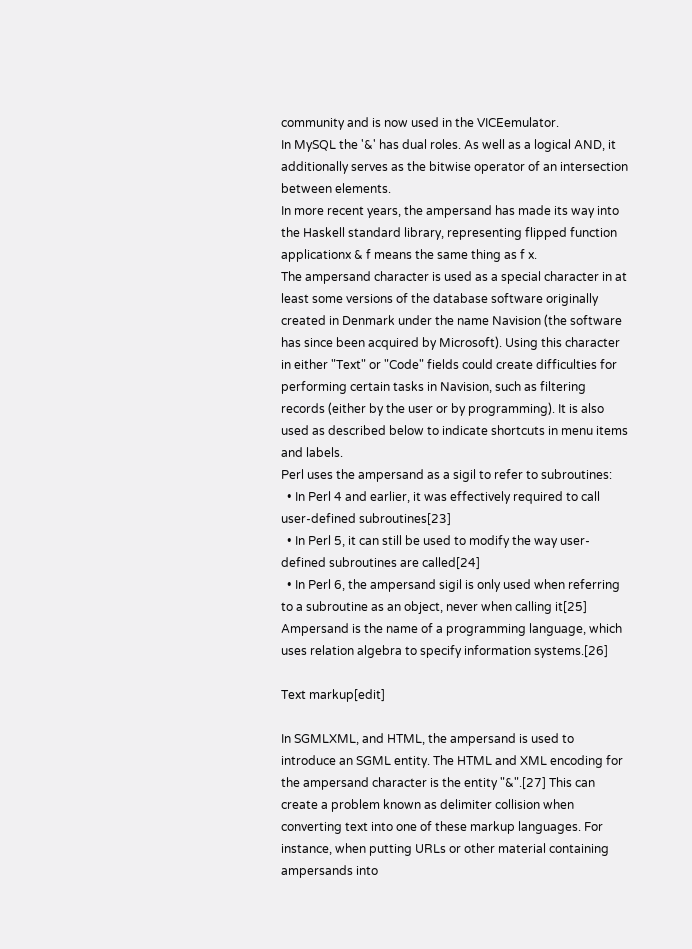community and is now used in the VICEemulator.
In MySQL the '&' has dual roles. As well as a logical AND, it additionally serves as the bitwise operator of an intersection between elements.
In more recent years, the ampersand has made its way into the Haskell standard library, representing flipped function applicationx & f means the same thing as f x.
The ampersand character is used as a special character in at least some versions of the database software originally created in Denmark under the name Navision (the software has since been acquired by Microsoft). Using this character in either "Text" or "Code" fields could create difficulties for performing certain tasks in Navision, such as filtering records (either by the user or by programming). It is also used as described below to indicate shortcuts in menu items and labels.
Perl uses the ampersand as a sigil to refer to subroutines:
  • In Perl 4 and earlier, it was effectively required to call user-defined subroutines[23]
  • In Perl 5, it can still be used to modify the way user-defined subroutines are called[24]
  • In Perl 6, the ampersand sigil is only used when referring to a subroutine as an object, never when calling it[25]
Ampersand is the name of a programming language, which uses relation algebra to specify information systems.[26]

Text markup[edit]

In SGMLXML, and HTML, the ampersand is used to introduce an SGML entity. The HTML and XML encoding for the ampersand character is the entity "&".[27] This can create a problem known as delimiter collision when converting text into one of these markup languages. For instance, when putting URLs or other material containing ampersands into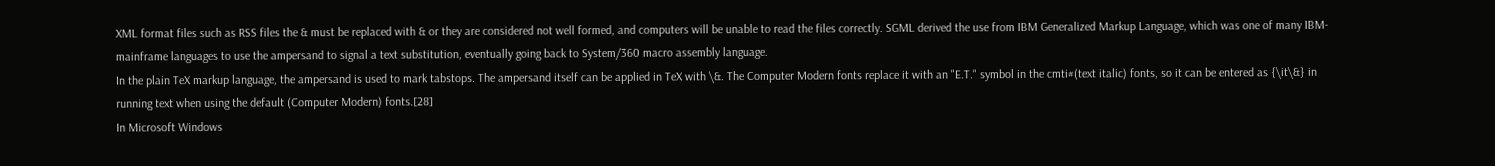XML format files such as RSS files the & must be replaced with & or they are considered not well formed, and computers will be unable to read the files correctly. SGML derived the use from IBM Generalized Markup Language, which was one of many IBM-mainframe languages to use the ampersand to signal a text substitution, eventually going back to System/360 macro assembly language.
In the plain TeX markup language, the ampersand is used to mark tabstops. The ampersand itself can be applied in TeX with \&. The Computer Modern fonts replace it with an "E.T." symbol in the cmti#(text italic) fonts, so it can be entered as {\it\&} in running text when using the default (Computer Modern) fonts.[28]
In Microsoft Windows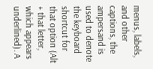menus, labels, and other captions, the ampersand is used to denote the keyboard shortcut for that option (Alt + that letter, which appears underlined). A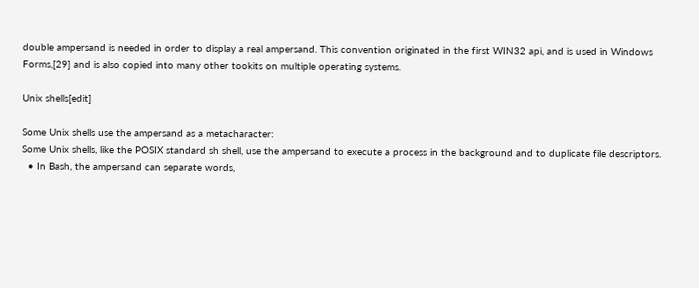double ampersand is needed in order to display a real ampersand. This convention originated in the first WIN32 api, and is used in Windows Forms,[29] and is also copied into many other tookits on multiple operating systems.

Unix shells[edit]

Some Unix shells use the ampersand as a metacharacter:
Some Unix shells, like the POSIX standard sh shell, use the ampersand to execute a process in the background and to duplicate file descriptors.
  • In Bash, the ampersand can separate words,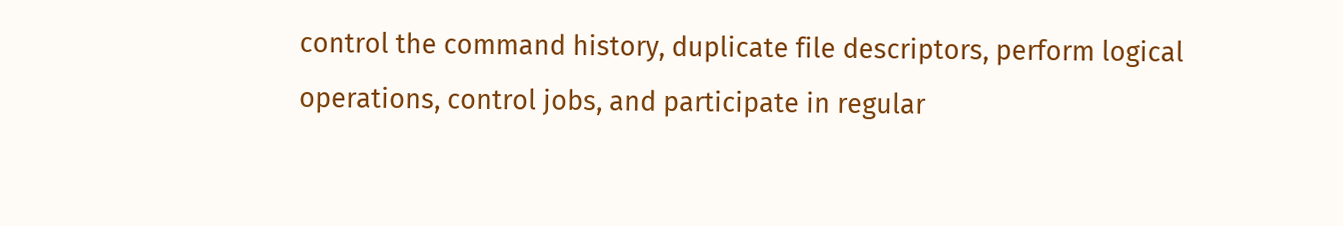control the command history, duplicate file descriptors, perform logical operations, control jobs, and participate in regular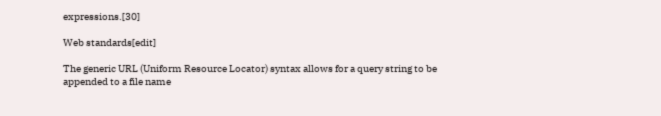expressions.[30]

Web standards[edit]

The generic URL (Uniform Resource Locator) syntax allows for a query string to be appended to a file name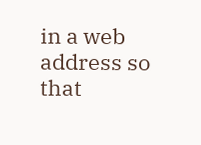in a web address so that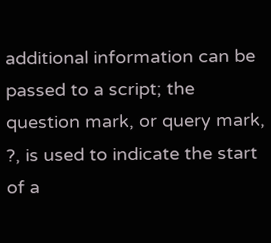additional information can be passed to a script; the question mark, or query mark, ?, is used to indicate the start of a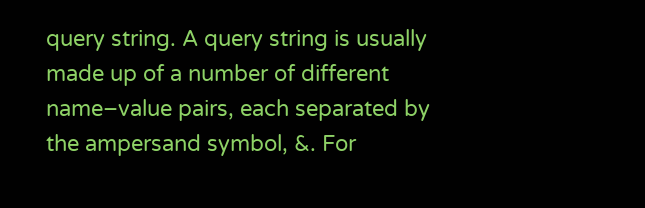query string. A query string is usually made up of a number of different name–value pairs, each separated by the ampersand symbol, &. For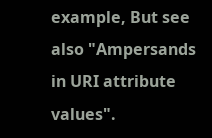example, But see also "Ampersands in URI attribute values".